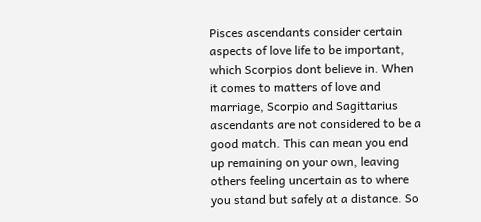Pisces ascendants consider certain aspects of love life to be important, which Scorpios dont believe in. When it comes to matters of love and marriage, Scorpio and Sagittarius ascendants are not considered to be a good match. This can mean you end up remaining on your own, leaving others feeling uncertain as to where you stand but safely at a distance. So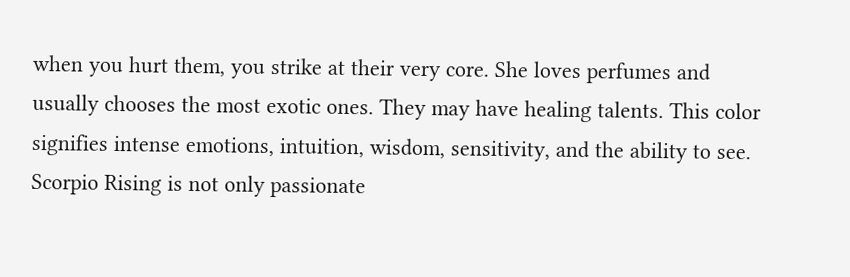when you hurt them, you strike at their very core. She loves perfumes and usually chooses the most exotic ones. They may have healing talents. This color signifies intense emotions, intuition, wisdom, sensitivity, and the ability to see. Scorpio Rising is not only passionate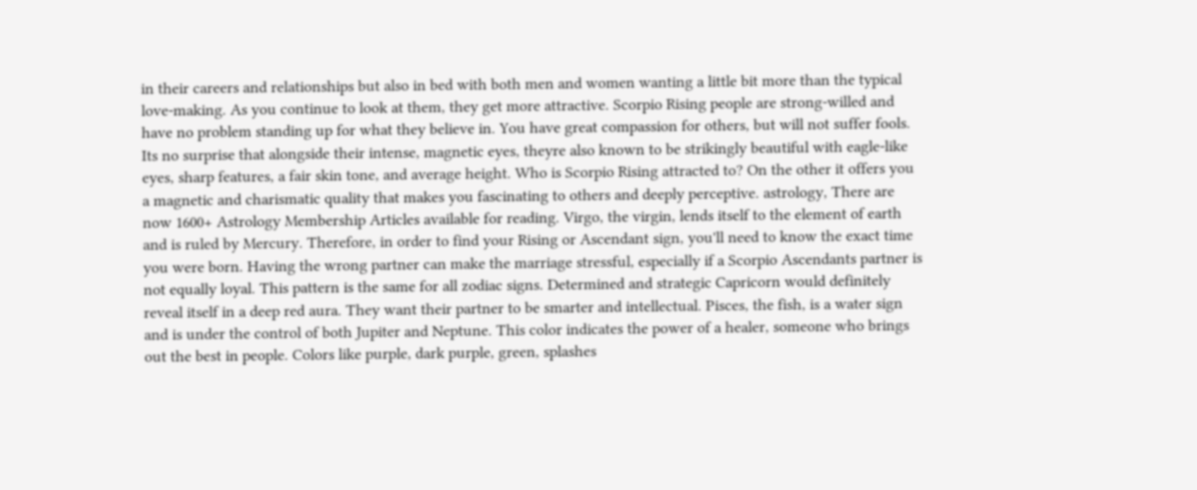in their careers and relationships but also in bed with both men and women wanting a little bit more than the typical love-making. As you continue to look at them, they get more attractive. Scorpio Rising people are strong-willed and have no problem standing up for what they believe in. You have great compassion for others, but will not suffer fools. Its no surprise that alongside their intense, magnetic eyes, theyre also known to be strikingly beautiful with eagle-like eyes, sharp features, a fair skin tone, and average height. Who is Scorpio Rising attracted to? On the other it offers you a magnetic and charismatic quality that makes you fascinating to others and deeply perceptive. astrology, There are now 1600+ Astrology Membership Articles available for reading. Virgo, the virgin, lends itself to the element of earth and is ruled by Mercury. Therefore, in order to find your Rising or Ascendant sign, you'll need to know the exact time you were born. Having the wrong partner can make the marriage stressful, especially if a Scorpio Ascendants partner is not equally loyal. This pattern is the same for all zodiac signs. Determined and strategic Capricorn would definitely reveal itself in a deep red aura. They want their partner to be smarter and intellectual. Pisces, the fish, is a water sign and is under the control of both Jupiter and Neptune. This color indicates the power of a healer, someone who brings out the best in people. Colors like purple, dark purple, green, splashes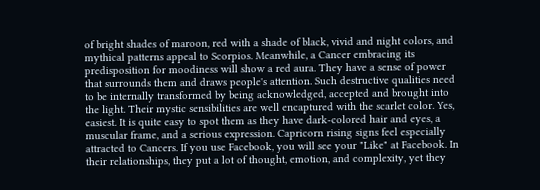of bright shades of maroon, red with a shade of black, vivid and night colors, and mythical patterns appeal to Scorpios. Meanwhile, a Cancer embracing its predisposition for moodiness will show a red aura. They have a sense of power that surrounds them and draws people's attention. Such destructive qualities need to be internally transformed by being acknowledged, accepted and brought into the light. Their mystic sensibilities are well encaptured with the scarlet color. Yes, easiest. It is quite easy to spot them as they have dark-colored hair and eyes, a muscular frame, and a serious expression. Capricorn rising signs feel especially attracted to Cancers. If you use Facebook, you will see your "Like" at Facebook. In their relationships, they put a lot of thought, emotion, and complexity, yet they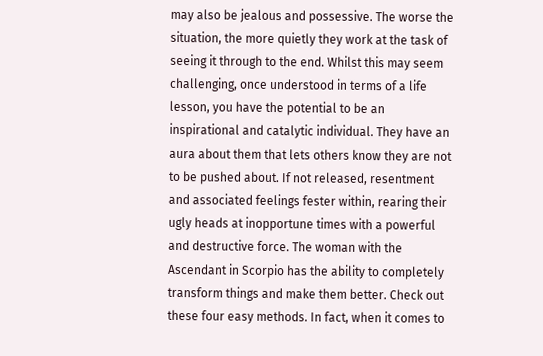may also be jealous and possessive. The worse the situation, the more quietly they work at the task of seeing it through to the end. Whilst this may seem challenging, once understood in terms of a life lesson, you have the potential to be an inspirational and catalytic individual. They have an aura about them that lets others know they are not to be pushed about. If not released, resentment and associated feelings fester within, rearing their ugly heads at inopportune times with a powerful and destructive force. The woman with the Ascendant in Scorpio has the ability to completely transform things and make them better. Check out these four easy methods. In fact, when it comes to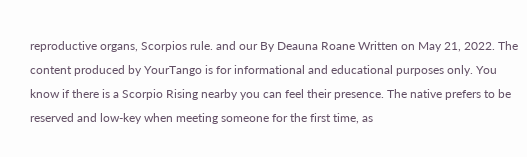reproductive organs, Scorpios rule. and our By Deauna Roane Written on May 21, 2022. The content produced by YourTango is for informational and educational purposes only. You know if there is a Scorpio Rising nearby you can feel their presence. The native prefers to be reserved and low-key when meeting someone for the first time, as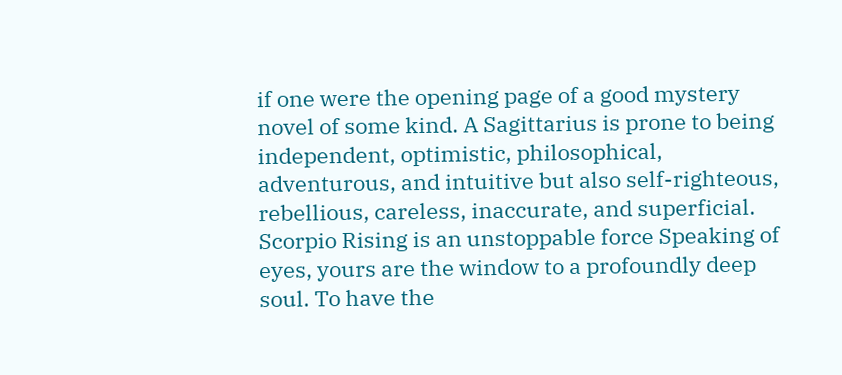if one were the opening page of a good mystery novel of some kind. A Sagittarius is prone to being independent, optimistic, philosophical, adventurous, and intuitive but also self-righteous, rebellious, careless, inaccurate, and superficial. Scorpio Rising is an unstoppable force Speaking of eyes, yours are the window to a profoundly deep soul. To have the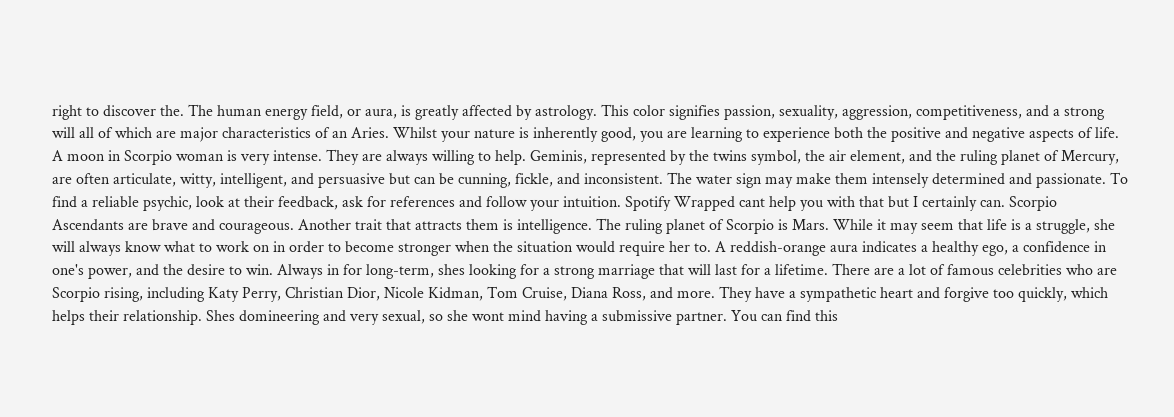right to discover the. The human energy field, or aura, is greatly affected by astrology. This color signifies passion, sexuality, aggression, competitiveness, and a strong will all of which are major characteristics of an Aries. Whilst your nature is inherently good, you are learning to experience both the positive and negative aspects of life. A moon in Scorpio woman is very intense. They are always willing to help. Geminis, represented by the twins symbol, the air element, and the ruling planet of Mercury, are often articulate, witty, intelligent, and persuasive but can be cunning, fickle, and inconsistent. The water sign may make them intensely determined and passionate. To find a reliable psychic, look at their feedback, ask for references and follow your intuition. Spotify Wrapped cant help you with that but I certainly can. Scorpio Ascendants are brave and courageous. Another trait that attracts them is intelligence. The ruling planet of Scorpio is Mars. While it may seem that life is a struggle, she will always know what to work on in order to become stronger when the situation would require her to. A reddish-orange aura indicates a healthy ego, a confidence in one's power, and the desire to win. Always in for long-term, shes looking for a strong marriage that will last for a lifetime. There are a lot of famous celebrities who are Scorpio rising, including Katy Perry, Christian Dior, Nicole Kidman, Tom Cruise, Diana Ross, and more. They have a sympathetic heart and forgive too quickly, which helps their relationship. Shes domineering and very sexual, so she wont mind having a submissive partner. You can find this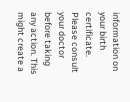information on your birth certificate. Please consult your doctor before taking any action. This might create a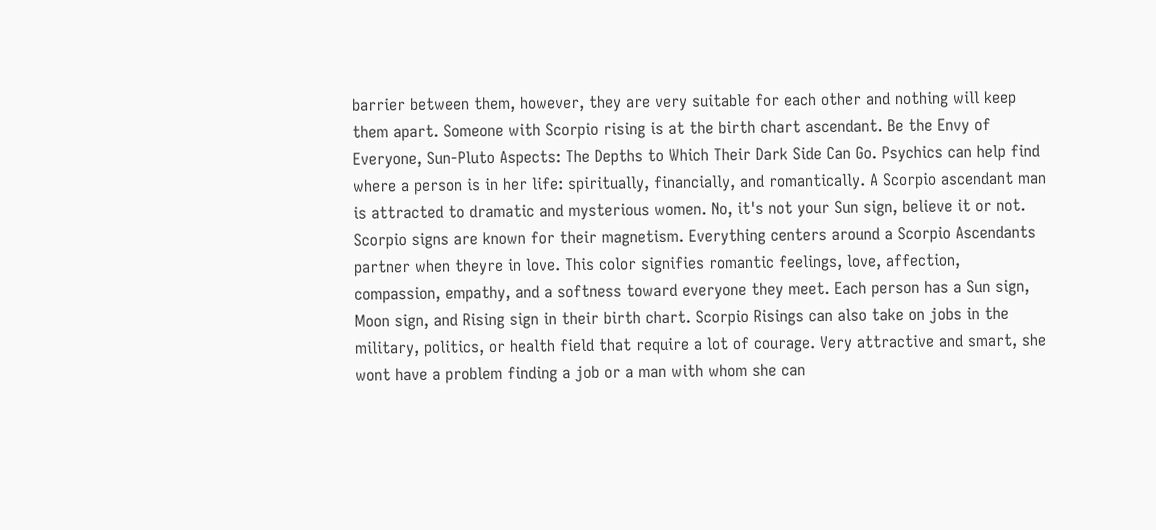barrier between them, however, they are very suitable for each other and nothing will keep them apart. Someone with Scorpio rising is at the birth chart ascendant. Be the Envy of Everyone, Sun-Pluto Aspects: The Depths to Which Their Dark Side Can Go. Psychics can help find where a person is in her life: spiritually, financially, and romantically. A Scorpio ascendant man is attracted to dramatic and mysterious women. No, it's not your Sun sign, believe it or not. Scorpio signs are known for their magnetism. Everything centers around a Scorpio Ascendants partner when theyre in love. This color signifies romantic feelings, love, affection, compassion, empathy, and a softness toward everyone they meet. Each person has a Sun sign, Moon sign, and Rising sign in their birth chart. Scorpio Risings can also take on jobs in the military, politics, or health field that require a lot of courage. Very attractive and smart, she wont have a problem finding a job or a man with whom she can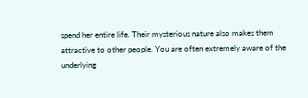spend her entire life. Their mysterious nature also makes them attractive to other people. You are often extremely aware of the underlying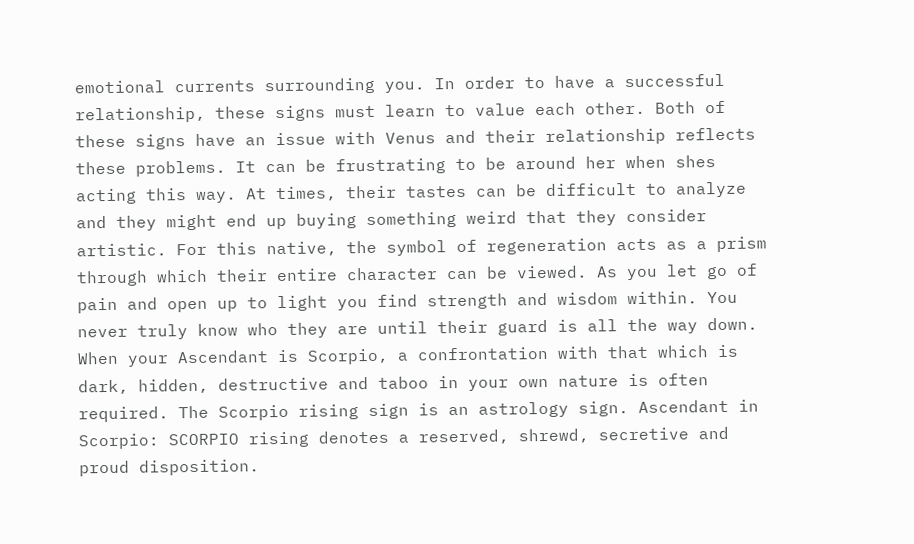emotional currents surrounding you. In order to have a successful relationship, these signs must learn to value each other. Both of these signs have an issue with Venus and their relationship reflects these problems. It can be frustrating to be around her when shes acting this way. At times, their tastes can be difficult to analyze and they might end up buying something weird that they consider artistic. For this native, the symbol of regeneration acts as a prism through which their entire character can be viewed. As you let go of pain and open up to light you find strength and wisdom within. You never truly know who they are until their guard is all the way down. When your Ascendant is Scorpio, a confrontation with that which is dark, hidden, destructive and taboo in your own nature is often required. The Scorpio rising sign is an astrology sign. Ascendant in Scorpio: SCORPIO rising denotes a reserved, shrewd, secretive and proud disposition.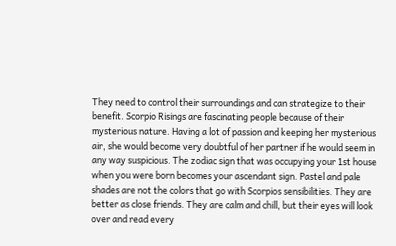They need to control their surroundings and can strategize to their benefit. Scorpio Risings are fascinating people because of their mysterious nature. Having a lot of passion and keeping her mysterious air, she would become very doubtful of her partner if he would seem in any way suspicious. The zodiac sign that was occupying your 1st house when you were born becomes your ascendant sign. Pastel and pale shades are not the colors that go with Scorpios sensibilities. They are better as close friends. They are calm and chill, but their eyes will look over and read every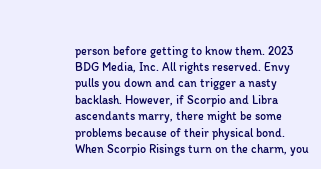person before getting to know them. 2023 BDG Media, Inc. All rights reserved. Envy pulls you down and can trigger a nasty backlash. However, if Scorpio and Libra ascendants marry, there might be some problems because of their physical bond. When Scorpio Risings turn on the charm, you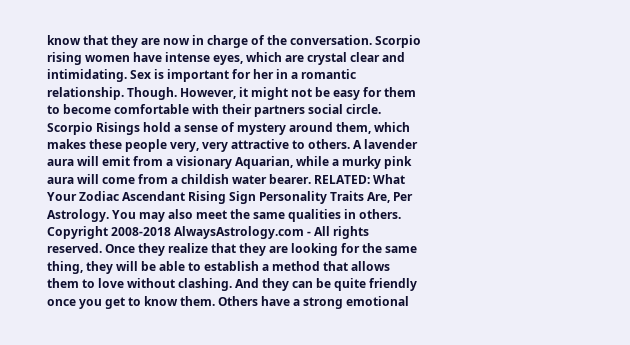know that they are now in charge of the conversation. Scorpio rising women have intense eyes, which are crystal clear and intimidating. Sex is important for her in a romantic relationship. Though. However, it might not be easy for them to become comfortable with their partners social circle. Scorpio Risings hold a sense of mystery around them, which makes these people very, very attractive to others. A lavender aura will emit from a visionary Aquarian, while a murky pink aura will come from a childish water bearer. RELATED: What Your Zodiac Ascendant Rising Sign Personality Traits Are, Per Astrology. You may also meet the same qualities in others. Copyright 2008-2018 AlwaysAstrology.com - All rights reserved. Once they realize that they are looking for the same thing, they will be able to establish a method that allows them to love without clashing. And they can be quite friendly once you get to know them. Others have a strong emotional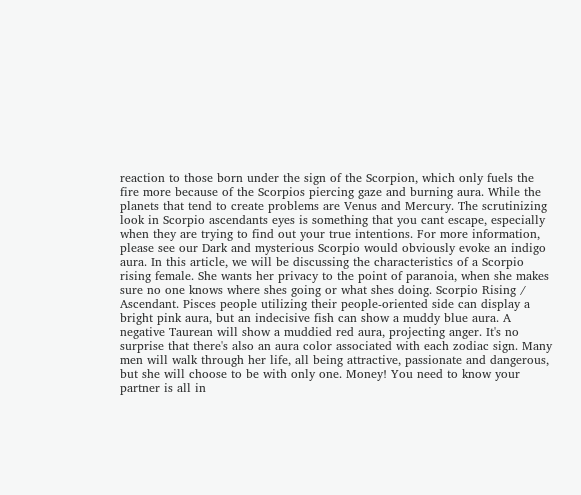reaction to those born under the sign of the Scorpion, which only fuels the fire more because of the Scorpios piercing gaze and burning aura. While the planets that tend to create problems are Venus and Mercury. The scrutinizing look in Scorpio ascendants eyes is something that you cant escape, especially when they are trying to find out your true intentions. For more information, please see our Dark and mysterious Scorpio would obviously evoke an indigo aura. In this article, we will be discussing the characteristics of a Scorpio rising female. She wants her privacy to the point of paranoia, when she makes sure no one knows where shes going or what shes doing. Scorpio Rising / Ascendant. Pisces people utilizing their people-oriented side can display a bright pink aura, but an indecisive fish can show a muddy blue aura. A negative Taurean will show a muddied red aura, projecting anger. It's no surprise that there's also an aura color associated with each zodiac sign. Many men will walk through her life, all being attractive, passionate and dangerous, but she will choose to be with only one. Money! You need to know your partner is all in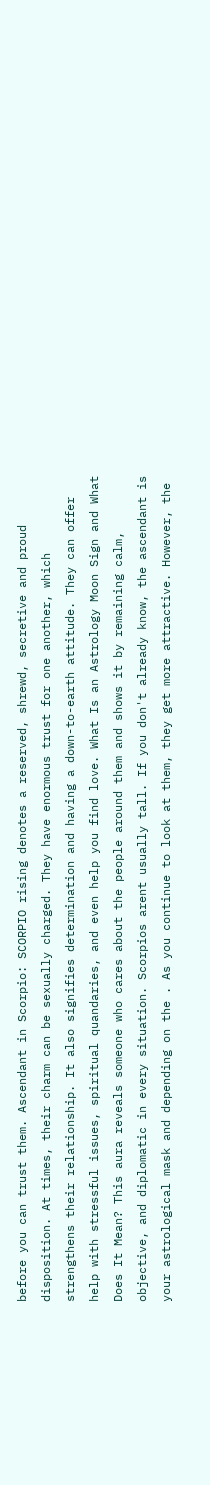before you can trust them. Ascendant in Scorpio: SCORPIO rising denotes a reserved, shrewd, secretive and proud disposition. At times, their charm can be sexually charged. They have enormous trust for one another, which strengthens their relationship. It also signifies determination and having a down-to-earth attitude. They can offer help with stressful issues, spiritual quandaries, and even help you find love. What Is an Astrology Moon Sign and What Does It Mean? This aura reveals someone who cares about the people around them and shows it by remaining calm, objective, and diplomatic in every situation. Scorpios arent usually tall. If you don't already know, the ascendant is your astrological mask and depending on the . As you continue to look at them, they get more attractive. However, the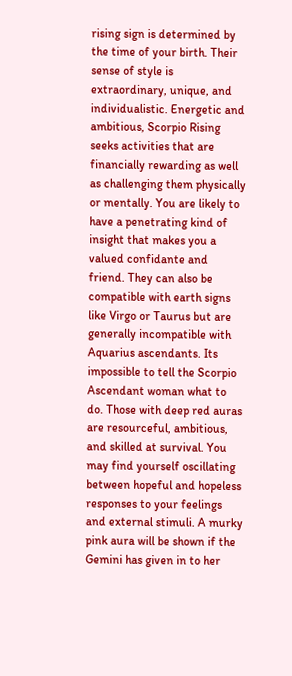rising sign is determined by the time of your birth. Their sense of style is extraordinary, unique, and individualistic. Energetic and ambitious, Scorpio Rising seeks activities that are financially rewarding as well as challenging them physically or mentally. You are likely to have a penetrating kind of insight that makes you a valued confidante and friend. They can also be compatible with earth signs like Virgo or Taurus but are generally incompatible with Aquarius ascendants. Its impossible to tell the Scorpio Ascendant woman what to do. Those with deep red auras are resourceful, ambitious, and skilled at survival. You may find yourself oscillating between hopeful and hopeless responses to your feelings and external stimuli. A murky pink aura will be shown if the Gemini has given in to her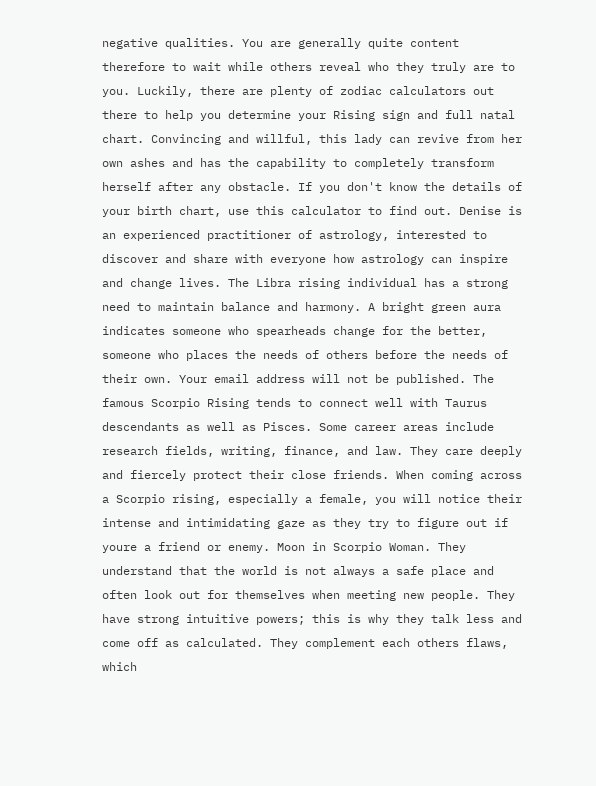negative qualities. You are generally quite content therefore to wait while others reveal who they truly are to you. Luckily, there are plenty of zodiac calculators out there to help you determine your Rising sign and full natal chart. Convincing and willful, this lady can revive from her own ashes and has the capability to completely transform herself after any obstacle. If you don't know the details of your birth chart, use this calculator to find out. Denise is an experienced practitioner of astrology, interested to discover and share with everyone how astrology can inspire and change lives. The Libra rising individual has a strong need to maintain balance and harmony. A bright green aura indicates someone who spearheads change for the better, someone who places the needs of others before the needs of their own. Your email address will not be published. The famous Scorpio Rising tends to connect well with Taurus descendants as well as Pisces. Some career areas include research fields, writing, finance, and law. They care deeply and fiercely protect their close friends. When coming across a Scorpio rising, especially a female, you will notice their intense and intimidating gaze as they try to figure out if youre a friend or enemy. Moon in Scorpio Woman. They understand that the world is not always a safe place and often look out for themselves when meeting new people. They have strong intuitive powers; this is why they talk less and come off as calculated. They complement each others flaws, which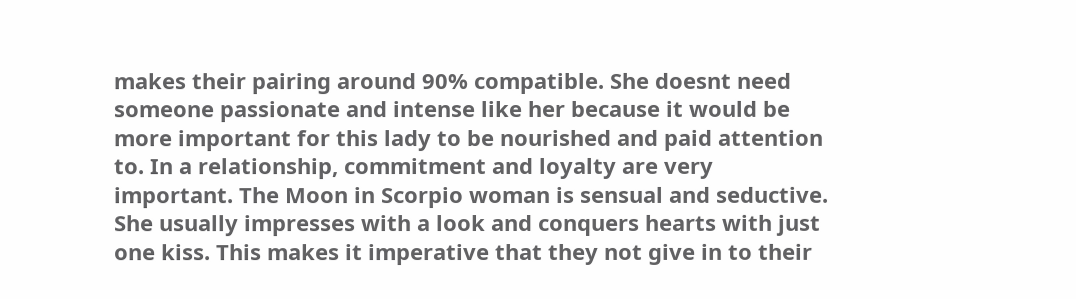makes their pairing around 90% compatible. She doesnt need someone passionate and intense like her because it would be more important for this lady to be nourished and paid attention to. In a relationship, commitment and loyalty are very important. The Moon in Scorpio woman is sensual and seductive. She usually impresses with a look and conquers hearts with just one kiss. This makes it imperative that they not give in to their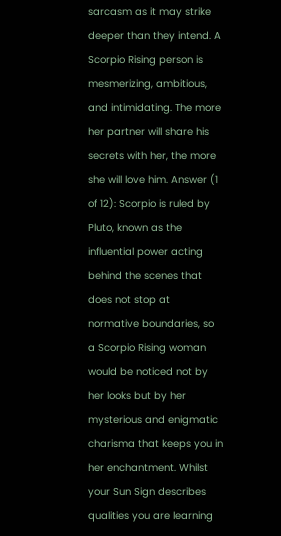sarcasm as it may strike deeper than they intend. A Scorpio Rising person is mesmerizing, ambitious, and intimidating. The more her partner will share his secrets with her, the more she will love him. Answer (1 of 12): Scorpio is ruled by Pluto, known as the influential power acting behind the scenes that does not stop at normative boundaries, so a Scorpio Rising woman would be noticed not by her looks but by her mysterious and enigmatic charisma that keeps you in her enchantment. Whilst your Sun Sign describes qualities you are learning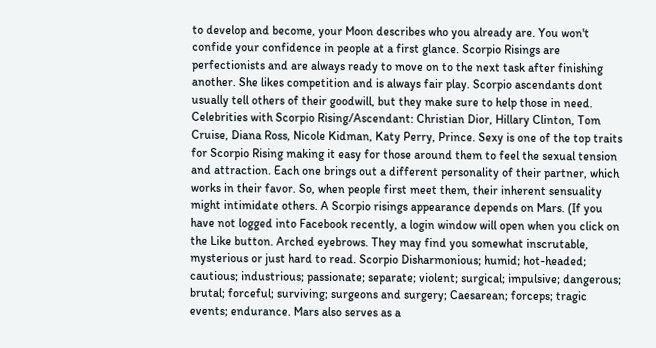to develop and become, your Moon describes who you already are. You won't confide your confidence in people at a first glance. Scorpio Risings are perfectionists and are always ready to move on to the next task after finishing another. She likes competition and is always fair play. Scorpio ascendants dont usually tell others of their goodwill, but they make sure to help those in need. Celebrities with Scorpio Rising/Ascendant: Christian Dior, Hillary Clinton, Tom Cruise, Diana Ross, Nicole Kidman, Katy Perry, Prince. Sexy is one of the top traits for Scorpio Rising making it easy for those around them to feel the sexual tension and attraction. Each one brings out a different personality of their partner, which works in their favor. So, when people first meet them, their inherent sensuality might intimidate others. A Scorpio risings appearance depends on Mars. (If you have not logged into Facebook recently, a login window will open when you click on the Like button. Arched eyebrows. They may find you somewhat inscrutable, mysterious or just hard to read. Scorpio Disharmonious; humid; hot-headed; cautious; industrious; passionate; separate; violent; surgical; impulsive; dangerous; brutal; forceful; surviving; surgeons and surgery; Caesarean; forceps; tragic events; endurance. Mars also serves as a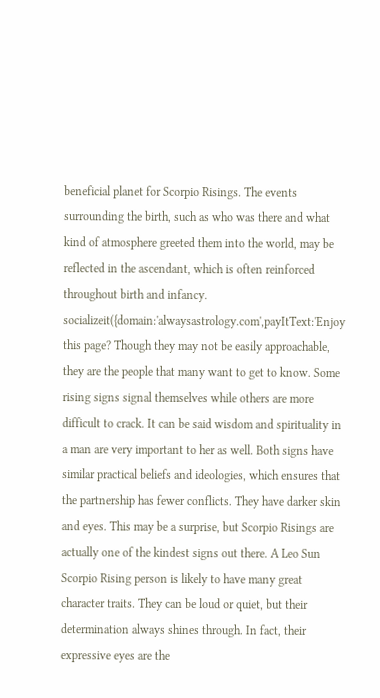beneficial planet for Scorpio Risings. The events surrounding the birth, such as who was there and what kind of atmosphere greeted them into the world, may be reflected in the ascendant, which is often reinforced throughout birth and infancy. socializeit({domain:'alwaysastrology.com',payItText:'Enjoy this page? Though they may not be easily approachable, they are the people that many want to get to know. Some rising signs signal themselves while others are more difficult to crack. It can be said wisdom and spirituality in a man are very important to her as well. Both signs have similar practical beliefs and ideologies, which ensures that the partnership has fewer conflicts. They have darker skin and eyes. This may be a surprise, but Scorpio Risings are actually one of the kindest signs out there. A Leo Sun Scorpio Rising person is likely to have many great character traits. They can be loud or quiet, but their determination always shines through. In fact, their expressive eyes are the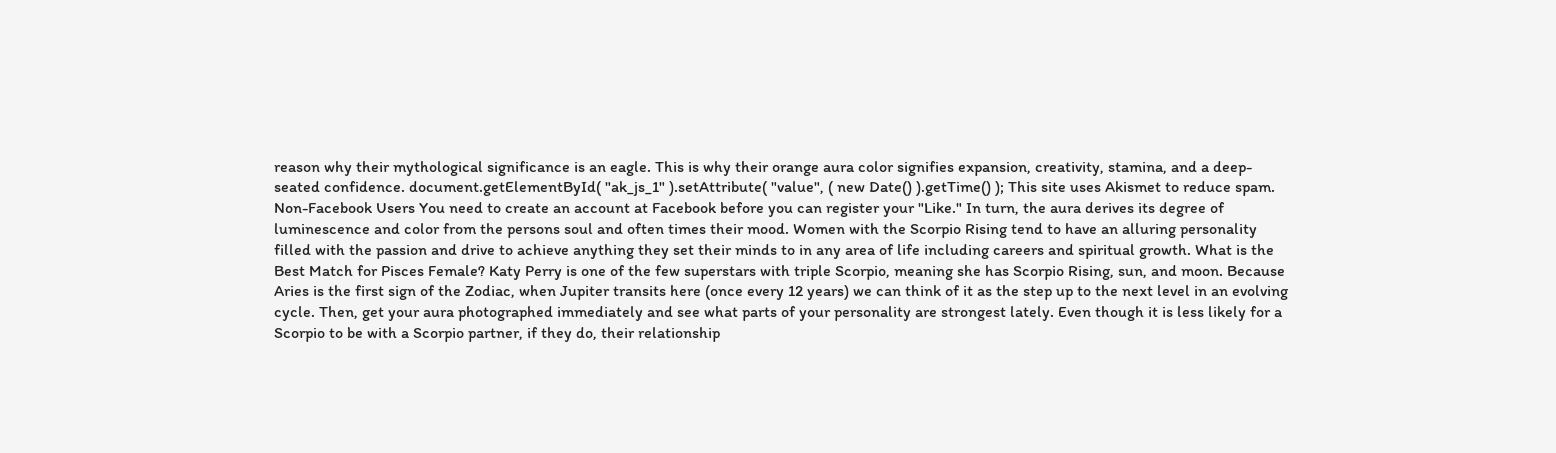reason why their mythological significance is an eagle. This is why their orange aura color signifies expansion, creativity, stamina, and a deep-seated confidence. document.getElementById( "ak_js_1" ).setAttribute( "value", ( new Date() ).getTime() ); This site uses Akismet to reduce spam. Non-Facebook Users You need to create an account at Facebook before you can register your "Like." In turn, the aura derives its degree of luminescence and color from the persons soul and often times their mood. Women with the Scorpio Rising tend to have an alluring personality filled with the passion and drive to achieve anything they set their minds to in any area of life including careers and spiritual growth. What is the Best Match for Pisces Female? Katy Perry is one of the few superstars with triple Scorpio, meaning she has Scorpio Rising, sun, and moon. Because Aries is the first sign of the Zodiac, when Jupiter transits here (once every 12 years) we can think of it as the step up to the next level in an evolving cycle. Then, get your aura photographed immediately and see what parts of your personality are strongest lately. Even though it is less likely for a Scorpio to be with a Scorpio partner, if they do, their relationship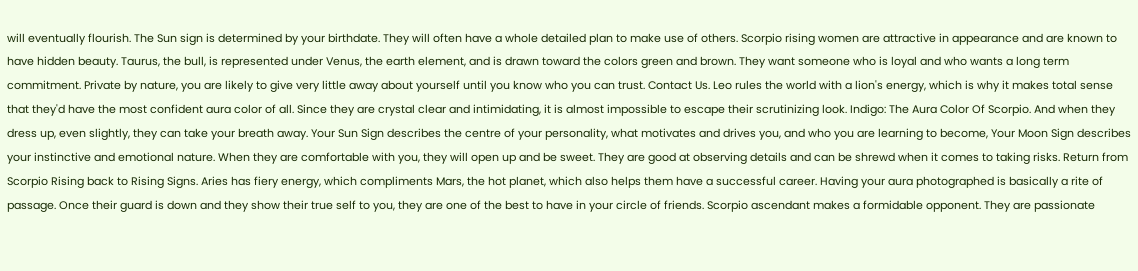will eventually flourish. The Sun sign is determined by your birthdate. They will often have a whole detailed plan to make use of others. Scorpio rising women are attractive in appearance and are known to have hidden beauty. Taurus, the bull, is represented under Venus, the earth element, and is drawn toward the colors green and brown. They want someone who is loyal and who wants a long term commitment. Private by nature, you are likely to give very little away about yourself until you know who you can trust. Contact Us. Leo rules the world with a lion's energy, which is why it makes total sense that they'd have the most confident aura color of all. Since they are crystal clear and intimidating, it is almost impossible to escape their scrutinizing look. Indigo: The Aura Color Of Scorpio. And when they dress up, even slightly, they can take your breath away. Your Sun Sign describes the centre of your personality, what motivates and drives you, and who you are learning to become, Your Moon Sign describes your instinctive and emotional nature. When they are comfortable with you, they will open up and be sweet. They are good at observing details and can be shrewd when it comes to taking risks. Return from Scorpio Rising back to Rising Signs. Aries has fiery energy, which compliments Mars, the hot planet, which also helps them have a successful career. Having your aura photographed is basically a rite of passage. Once their guard is down and they show their true self to you, they are one of the best to have in your circle of friends. Scorpio ascendant makes a formidable opponent. They are passionate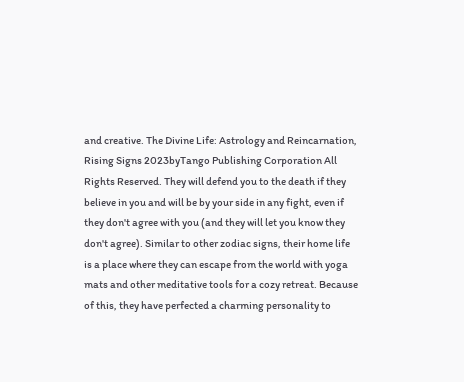and creative. The Divine Life: Astrology and Reincarnation, Rising Signs 2023byTango Publishing Corporation All Rights Reserved. They will defend you to the death if they believe in you and will be by your side in any fight, even if they don't agree with you (and they will let you know they don't agree). Similar to other zodiac signs, their home life is a place where they can escape from the world with yoga mats and other meditative tools for a cozy retreat. Because of this, they have perfected a charming personality to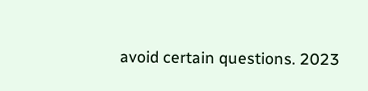avoid certain questions. 2023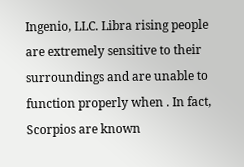Ingenio, LLC. Libra rising people are extremely sensitive to their surroundings and are unable to function properly when . In fact, Scorpios are known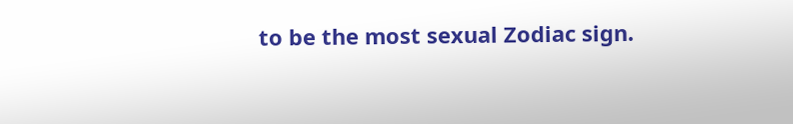to be the most sexual Zodiac sign.